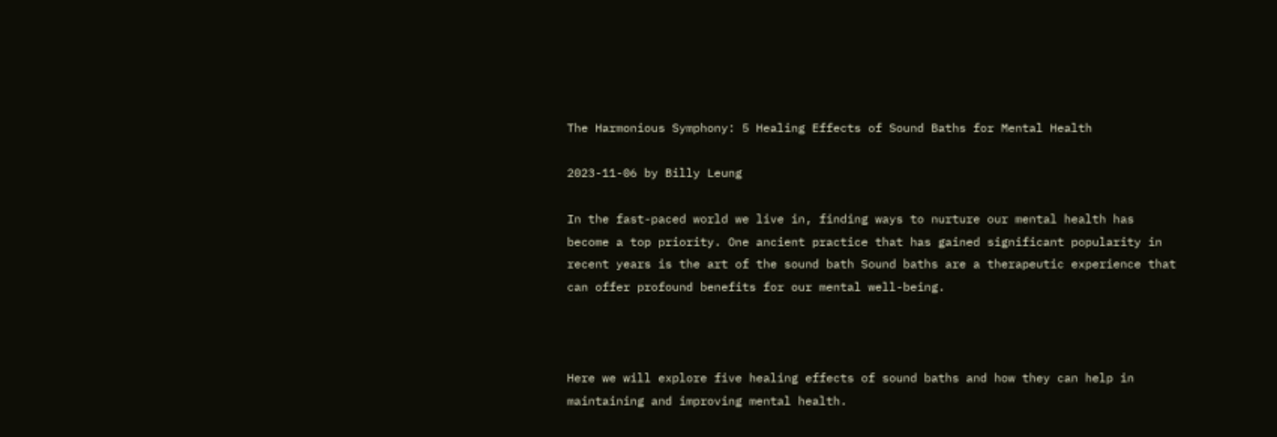The Harmonious Symphony: 5 Healing Effects of Sound Baths for Mental Health

2023-11-06 by Billy Leung

In the fast-paced world we live in, finding ways to nurture our mental health has become a top priority. One ancient practice that has gained significant popularity in recent years is the art of the sound bath Sound baths are a therapeutic experience that can offer profound benefits for our mental well-being.



Here we will explore five healing effects of sound baths and how they can help in maintaining and improving mental health.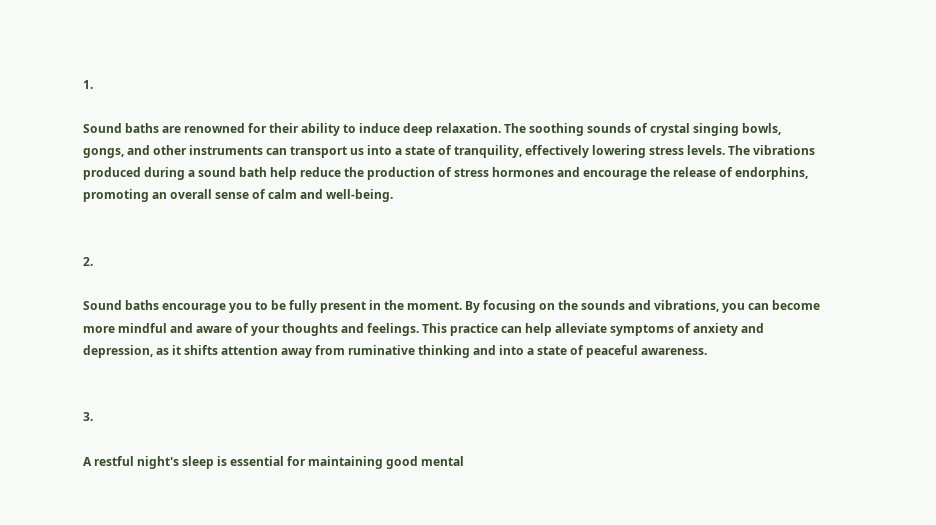1.

Sound baths are renowned for their ability to induce deep relaxation. The soothing sounds of crystal singing bowls, gongs, and other instruments can transport us into a state of tranquility, effectively lowering stress levels. The vibrations produced during a sound bath help reduce the production of stress hormones and encourage the release of endorphins, promoting an overall sense of calm and well-being.


2.

Sound baths encourage you to be fully present in the moment. By focusing on the sounds and vibrations, you can become more mindful and aware of your thoughts and feelings. This practice can help alleviate symptoms of anxiety and depression, as it shifts attention away from ruminative thinking and into a state of peaceful awareness.


3.

A restful night's sleep is essential for maintaining good mental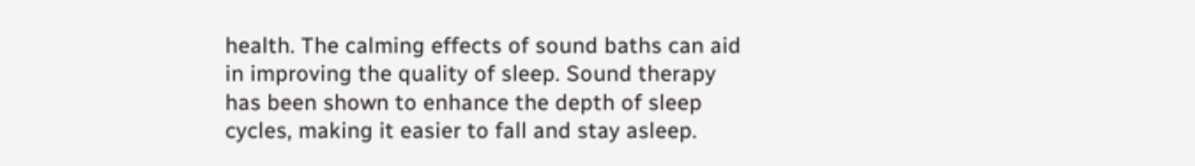health. The calming effects of sound baths can aid in improving the quality of sleep. Sound therapy has been shown to enhance the depth of sleep cycles, making it easier to fall and stay asleep.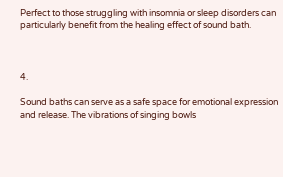Perfect to those struggling with insomnia or sleep disorders can particularly benefit from the healing effect of sound bath.



4.

Sound baths can serve as a safe space for emotional expression and release. The vibrations of singing bowls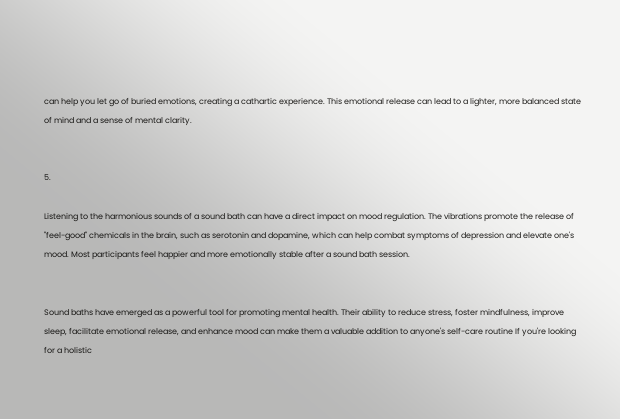can help you let go of buried emotions, creating a cathartic experience. This emotional release can lead to a lighter, more balanced state of mind and a sense of mental clarity.


5.

Listening to the harmonious sounds of a sound bath can have a direct impact on mood regulation. The vibrations promote the release of "feel-good" chemicals in the brain, such as serotonin and dopamine, which can help combat symptoms of depression and elevate one's mood. Most participants feel happier and more emotionally stable after a sound bath session.


Sound baths have emerged as a powerful tool for promoting mental health. Their ability to reduce stress, foster mindfulness, improve sleep, facilitate emotional release, and enhance mood can make them a valuable addition to anyone's self-care routine If you're looking for a holistic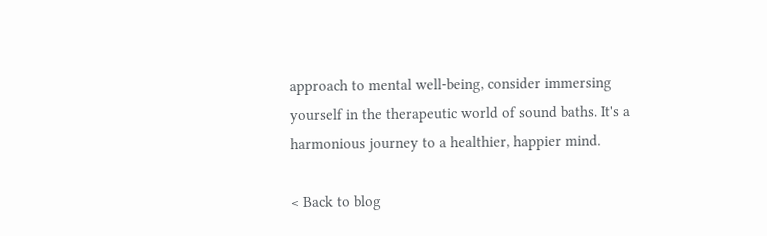approach to mental well-being, consider immersing yourself in the therapeutic world of sound baths. It's a harmonious journey to a healthier, happier mind.

< Back to blog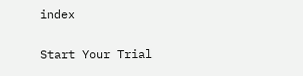index

Start Your Trial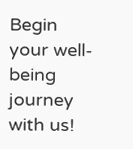Begin your well-being journey with us!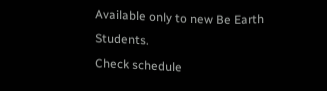Available only to new Be Earth Students.
Check schedule